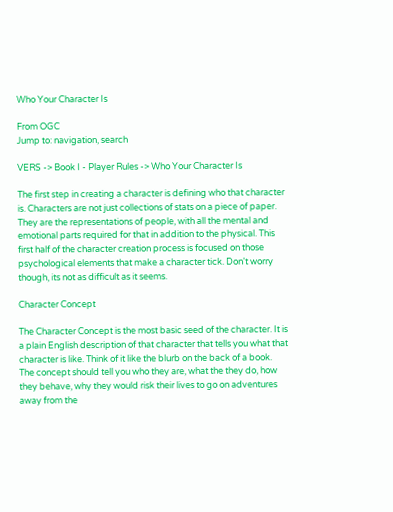Who Your Character Is

From OGC
Jump to: navigation, search

VERS -> Book I - Player Rules -> Who Your Character Is

The first step in creating a character is defining who that character is. Characters are not just collections of stats on a piece of paper. They are the representations of people, with all the mental and emotional parts required for that in addition to the physical. This first half of the character creation process is focused on those psychological elements that make a character tick. Don't worry though, its not as difficult as it seems.

Character Concept

The Character Concept is the most basic seed of the character. It is a plain English description of that character that tells you what that character is like. Think of it like the blurb on the back of a book. The concept should tell you who they are, what the they do, how they behave, why they would risk their lives to go on adventures away from the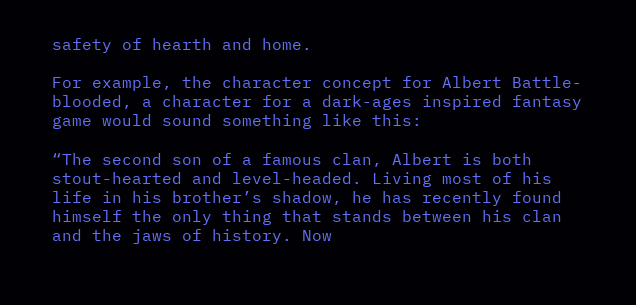safety of hearth and home.

For example, the character concept for Albert Battle-blooded, a character for a dark-ages inspired fantasy game would sound something like this:

“The second son of a famous clan, Albert is both stout-hearted and level-headed. Living most of his life in his brother’s shadow, he has recently found himself the only thing that stands between his clan and the jaws of history. Now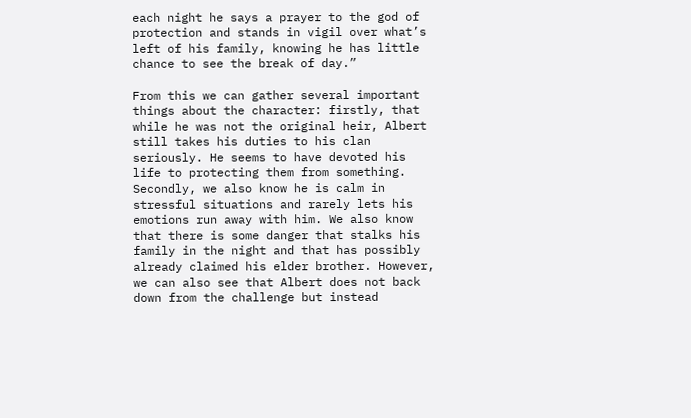each night he says a prayer to the god of protection and stands in vigil over what’s left of his family, knowing he has little chance to see the break of day.”

From this we can gather several important things about the character: firstly, that while he was not the original heir, Albert still takes his duties to his clan seriously. He seems to have devoted his life to protecting them from something. Secondly, we also know he is calm in stressful situations and rarely lets his emotions run away with him. We also know that there is some danger that stalks his family in the night and that has possibly already claimed his elder brother. However, we can also see that Albert does not back down from the challenge but instead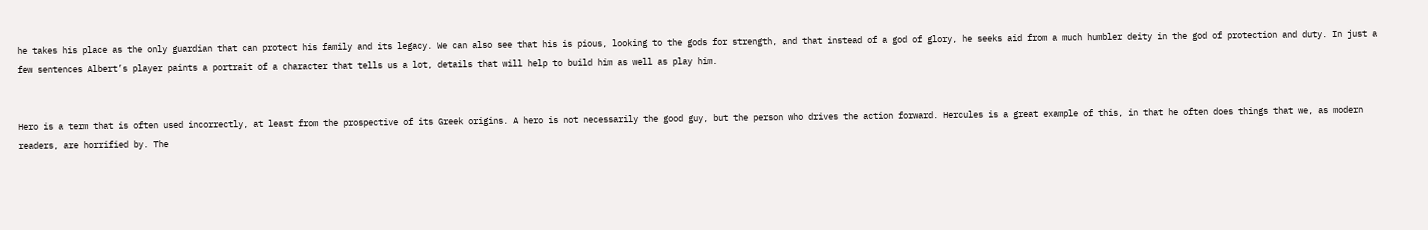he takes his place as the only guardian that can protect his family and its legacy. We can also see that his is pious, looking to the gods for strength, and that instead of a god of glory, he seeks aid from a much humbler deity in the god of protection and duty. In just a few sentences Albert’s player paints a portrait of a character that tells us a lot, details that will help to build him as well as play him.


Hero is a term that is often used incorrectly, at least from the prospective of its Greek origins. A hero is not necessarily the good guy, but the person who drives the action forward. Hercules is a great example of this, in that he often does things that we, as modern readers, are horrified by. The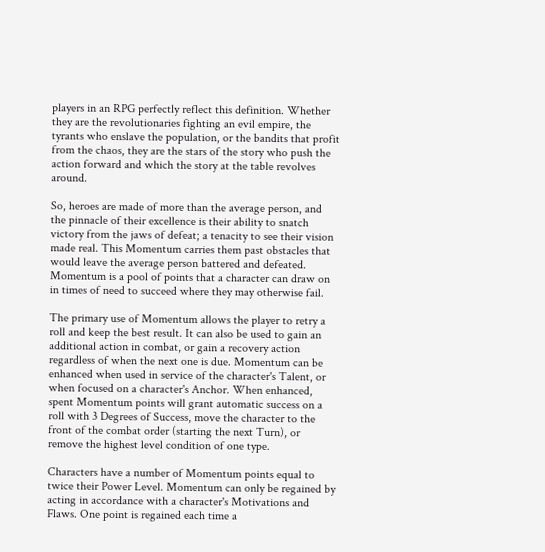players in an RPG perfectly reflect this definition. Whether they are the revolutionaries fighting an evil empire, the tyrants who enslave the population, or the bandits that profit from the chaos, they are the stars of the story who push the action forward and which the story at the table revolves around.

So, heroes are made of more than the average person, and the pinnacle of their excellence is their ability to snatch victory from the jaws of defeat; a tenacity to see their vision made real. This Momentum carries them past obstacles that would leave the average person battered and defeated. Momentum is a pool of points that a character can draw on in times of need to succeed where they may otherwise fail.

The primary use of Momentum allows the player to retry a roll and keep the best result. It can also be used to gain an additional action in combat, or gain a recovery action regardless of when the next one is due. Momentum can be enhanced when used in service of the character's Talent, or when focused on a character's Anchor. When enhanced, spent Momentum points will grant automatic success on a roll with 3 Degrees of Success, move the character to the front of the combat order (starting the next Turn), or remove the highest level condition of one type.

Characters have a number of Momentum points equal to twice their Power Level. Momentum can only be regained by acting in accordance with a character's Motivations and Flaws. One point is regained each time a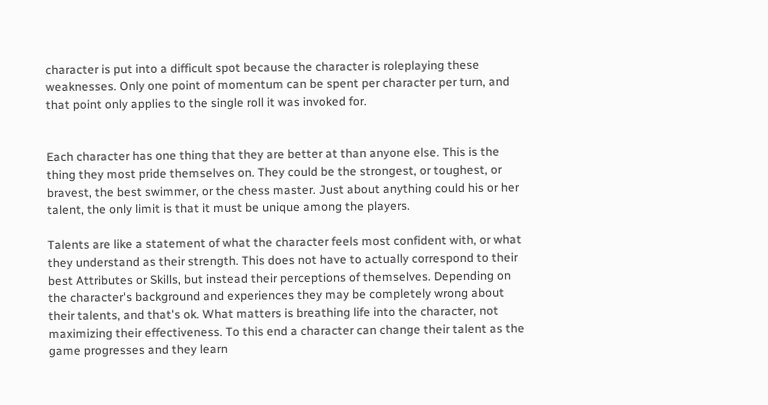character is put into a difficult spot because the character is roleplaying these weaknesses. Only one point of momentum can be spent per character per turn, and that point only applies to the single roll it was invoked for.


Each character has one thing that they are better at than anyone else. This is the thing they most pride themselves on. They could be the strongest, or toughest, or bravest, the best swimmer, or the chess master. Just about anything could his or her talent, the only limit is that it must be unique among the players.

Talents are like a statement of what the character feels most confident with, or what they understand as their strength. This does not have to actually correspond to their best Attributes or Skills, but instead their perceptions of themselves. Depending on the character's background and experiences they may be completely wrong about their talents, and that's ok. What matters is breathing life into the character, not maximizing their effectiveness. To this end a character can change their talent as the game progresses and they learn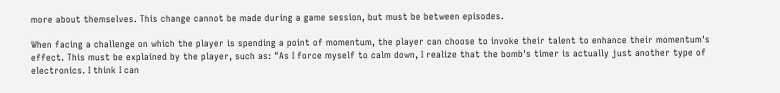more about themselves. This change cannot be made during a game session, but must be between episodes.

When facing a challenge on which the player is spending a point of momentum, the player can choose to invoke their talent to enhance their momentum's effect. This must be explained by the player, such as: "As I force myself to calm down, I realize that the bomb's timer is actually just another type of electronics. I think I can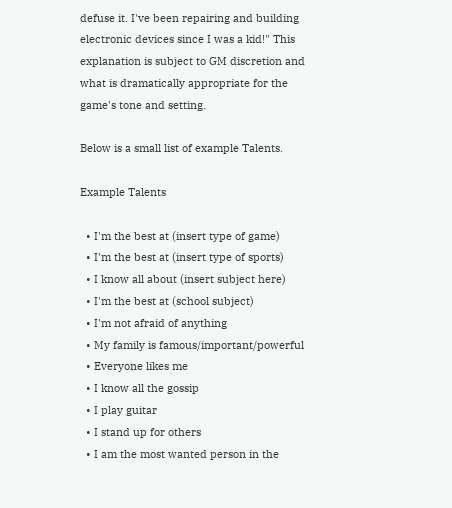defuse it. I've been repairing and building electronic devices since I was a kid!" This explanation is subject to GM discretion and what is dramatically appropriate for the game's tone and setting.

Below is a small list of example Talents.

Example Talents

  • I'm the best at (insert type of game)
  • I'm the best at (insert type of sports)
  • I know all about (insert subject here)
  • I'm the best at (school subject)
  • I'm not afraid of anything
  • My family is famous/important/powerful
  • Everyone likes me
  • I know all the gossip
  • I play guitar
  • I stand up for others
  • I am the most wanted person in the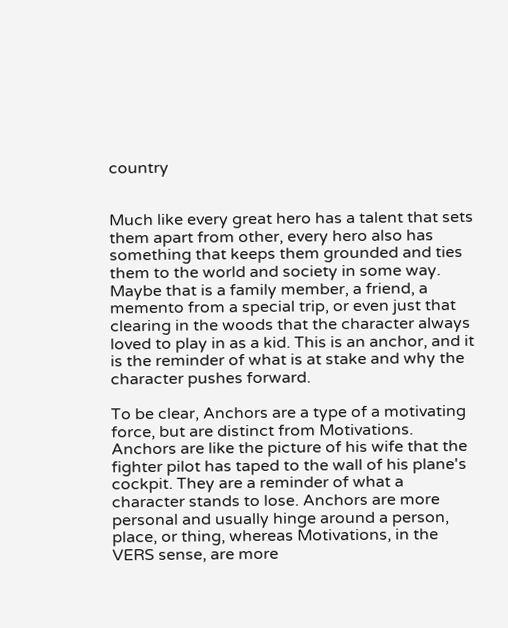country


Much like every great hero has a talent that sets them apart from other, every hero also has something that keeps them grounded and ties them to the world and society in some way. Maybe that is a family member, a friend, a memento from a special trip, or even just that clearing in the woods that the character always loved to play in as a kid. This is an anchor, and it is the reminder of what is at stake and why the character pushes forward.

To be clear, Anchors are a type of a motivating force, but are distinct from Motivations. Anchors are like the picture of his wife that the fighter pilot has taped to the wall of his plane's cockpit. They are a reminder of what a character stands to lose. Anchors are more personal and usually hinge around a person, place, or thing, whereas Motivations, in the VERS sense, are more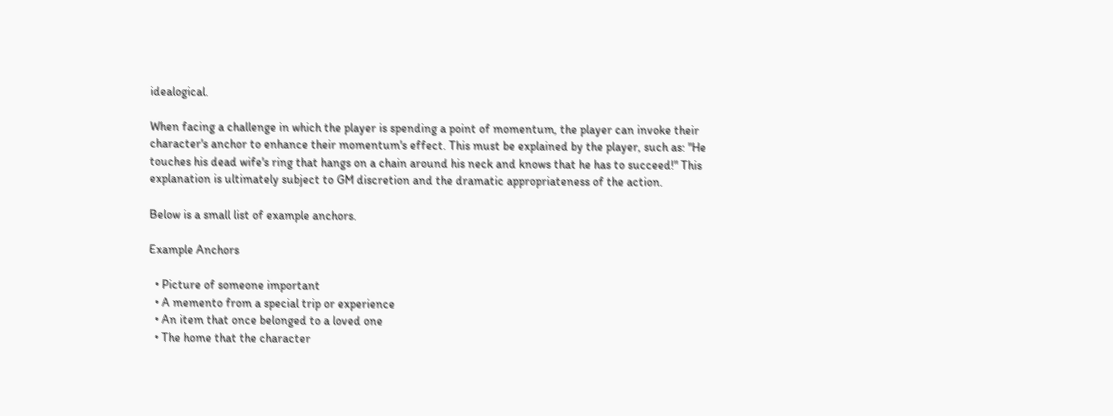idealogical.

When facing a challenge in which the player is spending a point of momentum, the player can invoke their character's anchor to enhance their momentum's effect. This must be explained by the player, such as: "He touches his dead wife's ring that hangs on a chain around his neck and knows that he has to succeed!" This explanation is ultimately subject to GM discretion and the dramatic appropriateness of the action.

Below is a small list of example anchors.

Example Anchors

  • Picture of someone important
  • A memento from a special trip or experience
  • An item that once belonged to a loved one
  • The home that the character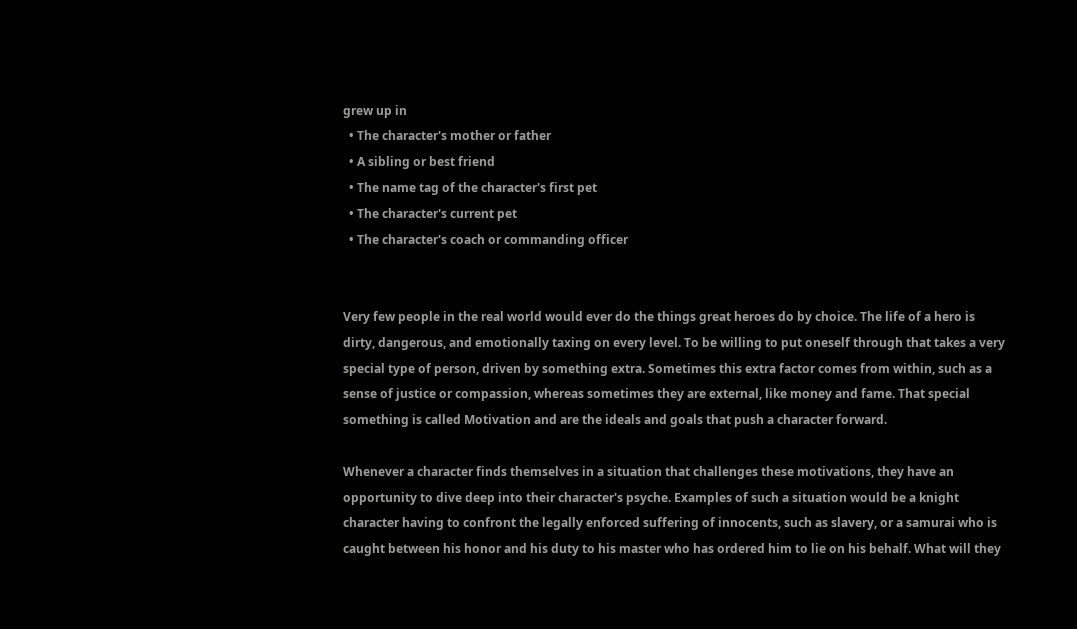grew up in
  • The character's mother or father
  • A sibling or best friend
  • The name tag of the character's first pet
  • The character's current pet
  • The character's coach or commanding officer


Very few people in the real world would ever do the things great heroes do by choice. The life of a hero is dirty, dangerous, and emotionally taxing on every level. To be willing to put oneself through that takes a very special type of person, driven by something extra. Sometimes this extra factor comes from within, such as a sense of justice or compassion, whereas sometimes they are external, like money and fame. That special something is called Motivation and are the ideals and goals that push a character forward.

Whenever a character finds themselves in a situation that challenges these motivations, they have an opportunity to dive deep into their character's psyche. Examples of such a situation would be a knight character having to confront the legally enforced suffering of innocents, such as slavery, or a samurai who is caught between his honor and his duty to his master who has ordered him to lie on his behalf. What will they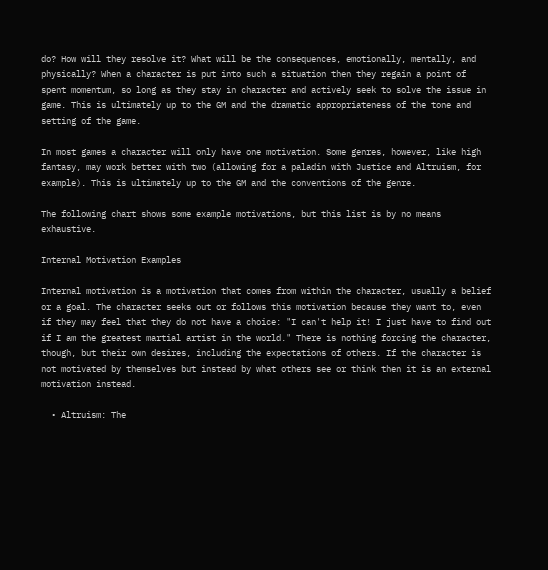do? How will they resolve it? What will be the consequences, emotionally, mentally, and physically? When a character is put into such a situation then they regain a point of spent momentum, so long as they stay in character and actively seek to solve the issue in game. This is ultimately up to the GM and the dramatic appropriateness of the tone and setting of the game.

In most games a character will only have one motivation. Some genres, however, like high fantasy, may work better with two (allowing for a paladin with Justice and Altruism, for example). This is ultimately up to the GM and the conventions of the genre.

The following chart shows some example motivations, but this list is by no means exhaustive.

Internal Motivation Examples

Internal motivation is a motivation that comes from within the character, usually a belief or a goal. The character seeks out or follows this motivation because they want to, even if they may feel that they do not have a choice: "I can't help it! I just have to find out if I am the greatest martial artist in the world." There is nothing forcing the character, though, but their own desires, including the expectations of others. If the character is not motivated by themselves but instead by what others see or think then it is an external motivation instead.

  • Altruism: The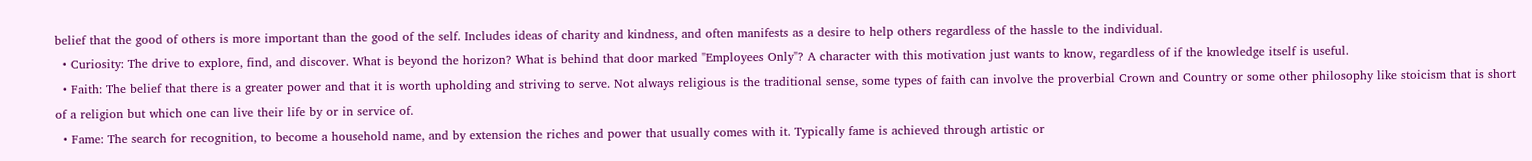belief that the good of others is more important than the good of the self. Includes ideas of charity and kindness, and often manifests as a desire to help others regardless of the hassle to the individual.
  • Curiosity: The drive to explore, find, and discover. What is beyond the horizon? What is behind that door marked "Employees Only"? A character with this motivation just wants to know, regardless of if the knowledge itself is useful.
  • Faith: The belief that there is a greater power and that it is worth upholding and striving to serve. Not always religious is the traditional sense, some types of faith can involve the proverbial Crown and Country or some other philosophy like stoicism that is short of a religion but which one can live their life by or in service of.
  • Fame: The search for recognition, to become a household name, and by extension the riches and power that usually comes with it. Typically fame is achieved through artistic or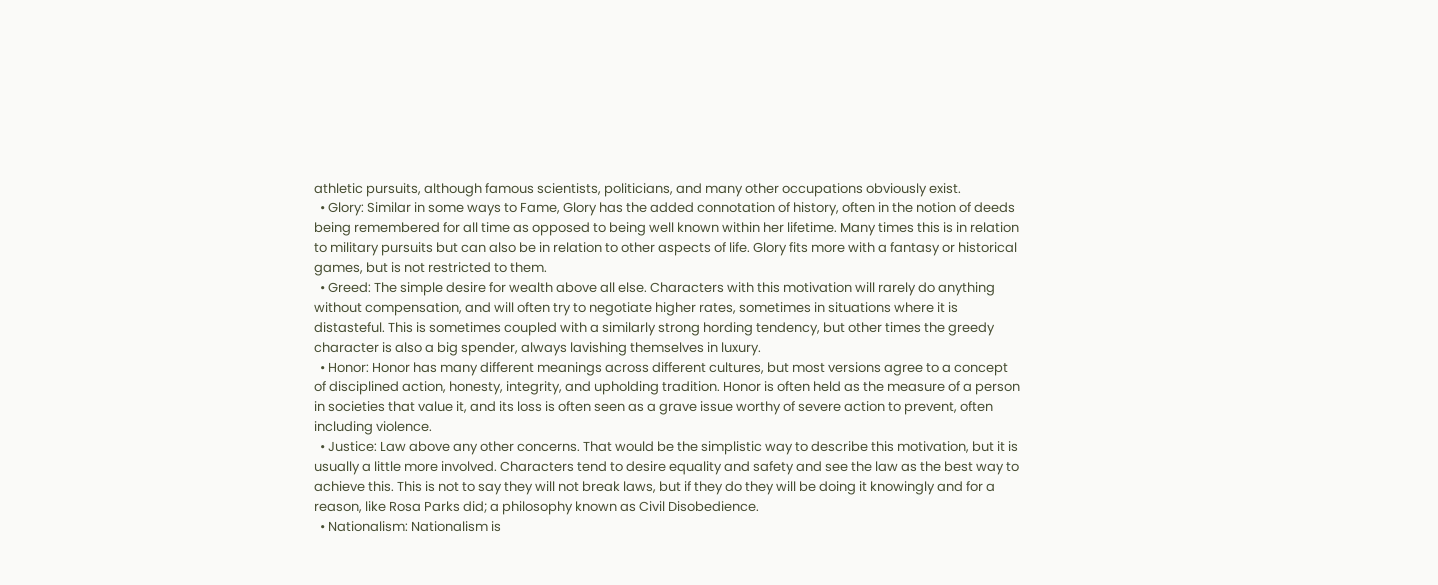athletic pursuits, although famous scientists, politicians, and many other occupations obviously exist.
  • Glory: Similar in some ways to Fame, Glory has the added connotation of history, often in the notion of deeds being remembered for all time as opposed to being well known within her lifetime. Many times this is in relation to military pursuits but can also be in relation to other aspects of life. Glory fits more with a fantasy or historical games, but is not restricted to them.
  • Greed: The simple desire for wealth above all else. Characters with this motivation will rarely do anything without compensation, and will often try to negotiate higher rates, sometimes in situations where it is distasteful. This is sometimes coupled with a similarly strong hording tendency, but other times the greedy character is also a big spender, always lavishing themselves in luxury.
  • Honor: Honor has many different meanings across different cultures, but most versions agree to a concept of disciplined action, honesty, integrity, and upholding tradition. Honor is often held as the measure of a person in societies that value it, and its loss is often seen as a grave issue worthy of severe action to prevent, often including violence.
  • Justice: Law above any other concerns. That would be the simplistic way to describe this motivation, but it is usually a little more involved. Characters tend to desire equality and safety and see the law as the best way to achieve this. This is not to say they will not break laws, but if they do they will be doing it knowingly and for a reason, like Rosa Parks did; a philosophy known as Civil Disobedience.
  • Nationalism: Nationalism is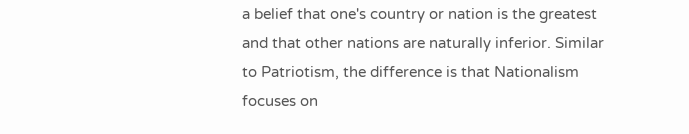a belief that one's country or nation is the greatest and that other nations are naturally inferior. Similar to Patriotism, the difference is that Nationalism focuses on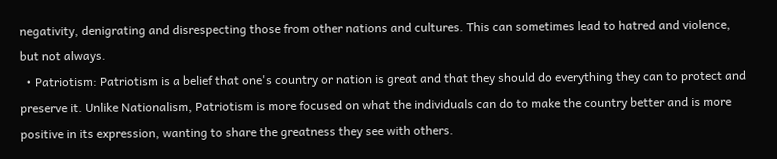negativity, denigrating and disrespecting those from other nations and cultures. This can sometimes lead to hatred and violence, but not always.
  • Patriotism: Patriotism is a belief that one's country or nation is great and that they should do everything they can to protect and preserve it. Unlike Nationalism, Patriotism is more focused on what the individuals can do to make the country better and is more positive in its expression, wanting to share the greatness they see with others.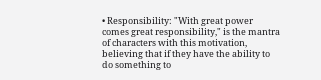• Responsibility: "With great power comes great responsibility," is the mantra of characters with this motivation, believing that if they have the ability to do something to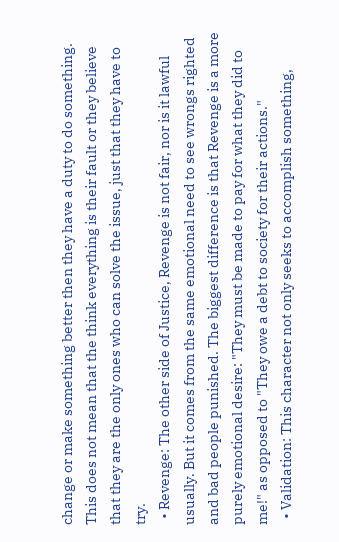change or make something better then they have a duty to do something. This does not mean that the think everything is their fault or they believe that they are the only ones who can solve the issue, just that they have to try.
  • Revenge: The other side of Justice, Revenge is not fair, nor is it lawful usually. But it comes from the same emotional need to see wrongs righted and bad people punished. The biggest difference is that Revenge is a more purely emotional desire: "They must be made to pay for what they did to me!" as opposed to "They owe a debt to society for their actions."
  • Validation: This character not only seeks to accomplish something,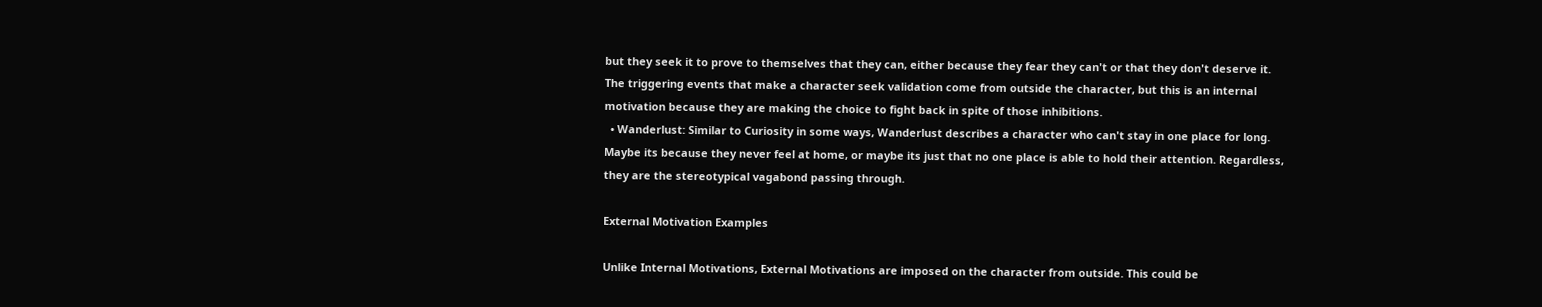but they seek it to prove to themselves that they can, either because they fear they can't or that they don't deserve it. The triggering events that make a character seek validation come from outside the character, but this is an internal motivation because they are making the choice to fight back in spite of those inhibitions.
  • Wanderlust: Similar to Curiosity in some ways, Wanderlust describes a character who can't stay in one place for long. Maybe its because they never feel at home, or maybe its just that no one place is able to hold their attention. Regardless, they are the stereotypical vagabond passing through.

External Motivation Examples

Unlike Internal Motivations, External Motivations are imposed on the character from outside. This could be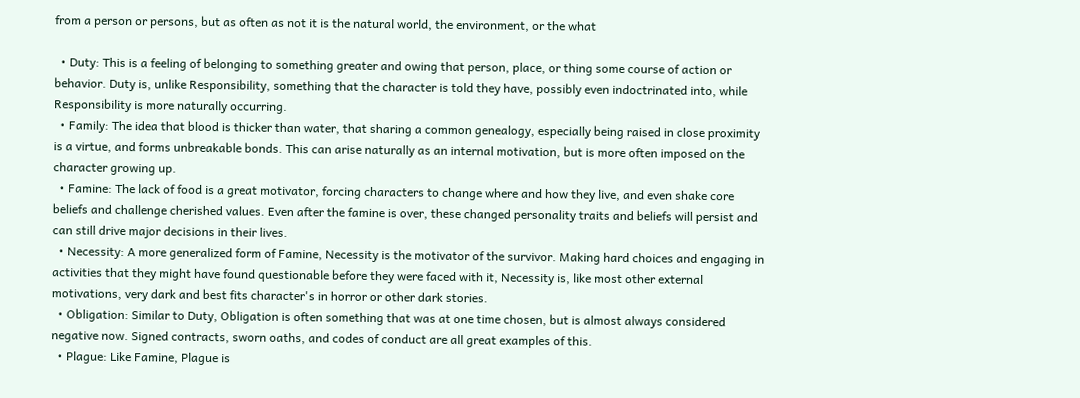from a person or persons, but as often as not it is the natural world, the environment, or the what

  • Duty: This is a feeling of belonging to something greater and owing that person, place, or thing some course of action or behavior. Duty is, unlike Responsibility, something that the character is told they have, possibly even indoctrinated into, while Responsibility is more naturally occurring.
  • Family: The idea that blood is thicker than water, that sharing a common genealogy, especially being raised in close proximity is a virtue, and forms unbreakable bonds. This can arise naturally as an internal motivation, but is more often imposed on the character growing up.
  • Famine: The lack of food is a great motivator, forcing characters to change where and how they live, and even shake core beliefs and challenge cherished values. Even after the famine is over, these changed personality traits and beliefs will persist and can still drive major decisions in their lives.
  • Necessity: A more generalized form of Famine, Necessity is the motivator of the survivor. Making hard choices and engaging in activities that they might have found questionable before they were faced with it, Necessity is, like most other external motivations, very dark and best fits character's in horror or other dark stories.
  • Obligation: Similar to Duty, Obligation is often something that was at one time chosen, but is almost always considered negative now. Signed contracts, sworn oaths, and codes of conduct are all great examples of this.
  • Plague: Like Famine, Plague is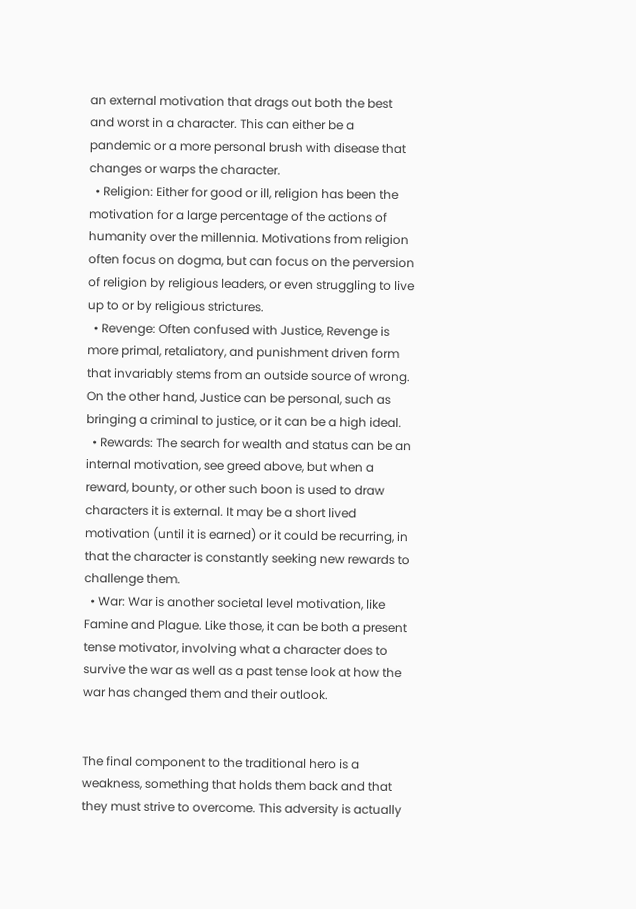an external motivation that drags out both the best and worst in a character. This can either be a pandemic or a more personal brush with disease that changes or warps the character.
  • Religion: Either for good or ill, religion has been the motivation for a large percentage of the actions of humanity over the millennia. Motivations from religion often focus on dogma, but can focus on the perversion of religion by religious leaders, or even struggling to live up to or by religious strictures.
  • Revenge: Often confused with Justice, Revenge is more primal, retaliatory, and punishment driven form that invariably stems from an outside source of wrong. On the other hand, Justice can be personal, such as bringing a criminal to justice, or it can be a high ideal.
  • Rewards: The search for wealth and status can be an internal motivation, see greed above, but when a reward, bounty, or other such boon is used to draw characters it is external. It may be a short lived motivation (until it is earned) or it could be recurring, in that the character is constantly seeking new rewards to challenge them.
  • War: War is another societal level motivation, like Famine and Plague. Like those, it can be both a present tense motivator, involving what a character does to survive the war as well as a past tense look at how the war has changed them and their outlook.


The final component to the traditional hero is a weakness, something that holds them back and that they must strive to overcome. This adversity is actually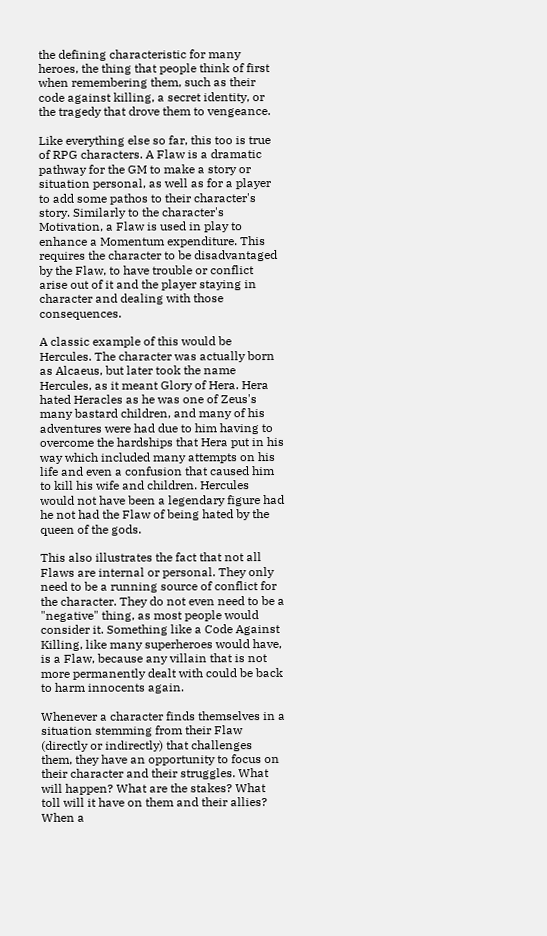the defining characteristic for many heroes, the thing that people think of first when remembering them, such as their code against killing, a secret identity, or the tragedy that drove them to vengeance.

Like everything else so far, this too is true of RPG characters. A Flaw is a dramatic pathway for the GM to make a story or situation personal, as well as for a player to add some pathos to their character's story. Similarly to the character's Motivation, a Flaw is used in play to enhance a Momentum expenditure. This requires the character to be disadvantaged by the Flaw, to have trouble or conflict arise out of it and the player staying in character and dealing with those consequences.

A classic example of this would be Hercules. The character was actually born as Alcaeus, but later took the name Hercules, as it meant Glory of Hera. Hera hated Heracles as he was one of Zeus's many bastard children, and many of his adventures were had due to him having to overcome the hardships that Hera put in his way which included many attempts on his life and even a confusion that caused him to kill his wife and children. Hercules would not have been a legendary figure had he not had the Flaw of being hated by the queen of the gods.

This also illustrates the fact that not all Flaws are internal or personal. They only need to be a running source of conflict for the character. They do not even need to be a "negative" thing, as most people would consider it. Something like a Code Against Killing, like many superheroes would have, is a Flaw, because any villain that is not more permanently dealt with could be back to harm innocents again.

Whenever a character finds themselves in a situation stemming from their Flaw (directly or indirectly) that challenges them, they have an opportunity to focus on their character and their struggles. What will happen? What are the stakes? What toll will it have on them and their allies? When a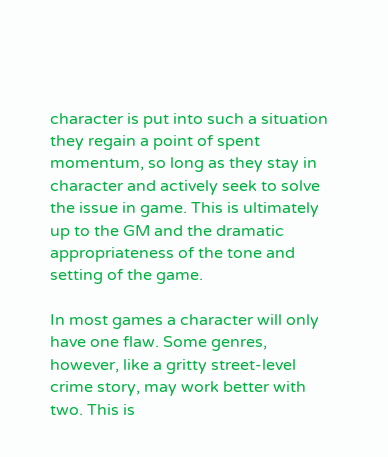character is put into such a situation they regain a point of spent momentum, so long as they stay in character and actively seek to solve the issue in game. This is ultimately up to the GM and the dramatic appropriateness of the tone and setting of the game.

In most games a character will only have one flaw. Some genres, however, like a gritty street-level crime story, may work better with two. This is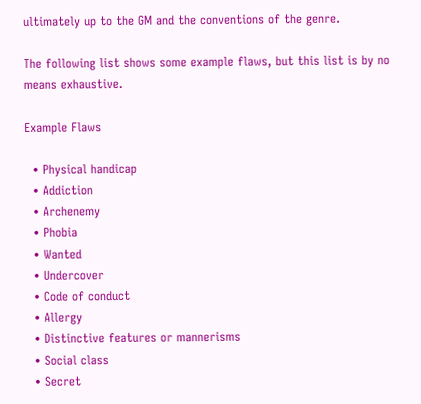ultimately up to the GM and the conventions of the genre.

The following list shows some example flaws, but this list is by no means exhaustive.

Example Flaws

  • Physical handicap
  • Addiction
  • Archenemy
  • Phobia
  • Wanted
  • Undercover
  • Code of conduct
  • Allergy
  • Distinctive features or mannerisms
  • Social class
  • Secret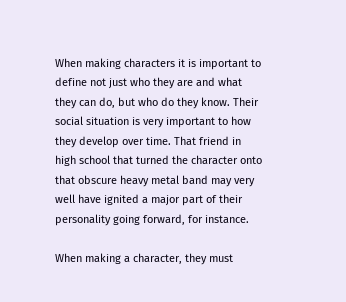When making characters it is important to define not just who they are and what they can do, but who do they know. Their social situation is very important to how they develop over time. That friend in high school that turned the character onto that obscure heavy metal band may very well have ignited a major part of their personality going forward, for instance.

When making a character, they must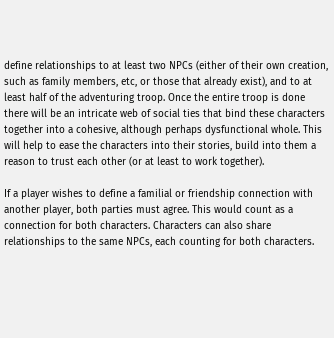define relationships to at least two NPCs (either of their own creation, such as family members, etc, or those that already exist), and to at least half of the adventuring troop. Once the entire troop is done there will be an intricate web of social ties that bind these characters together into a cohesive, although perhaps dysfunctional whole. This will help to ease the characters into their stories, build into them a reason to trust each other (or at least to work together).

If a player wishes to define a familial or friendship connection with another player, both parties must agree. This would count as a connection for both characters. Characters can also share relationships to the same NPCs, each counting for both characters.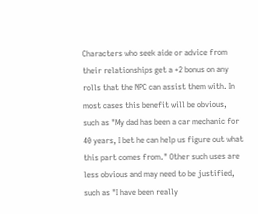Characters who seek aide or advice from their relationships get a +2 bonus on any rolls that the NPC can assist them with. In most cases this benefit will be obvious, such as "My dad has been a car mechanic for 40 years, I bet he can help us figure out what this part comes from." Other such uses are less obvious and may need to be justified, such as "I have been really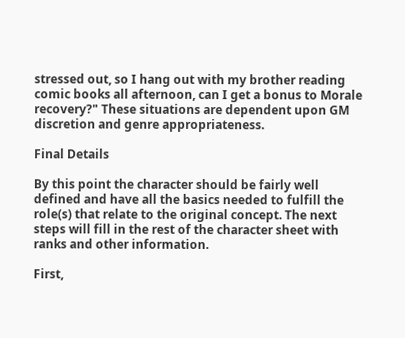stressed out, so I hang out with my brother reading comic books all afternoon, can I get a bonus to Morale recovery?" These situations are dependent upon GM discretion and genre appropriateness.

Final Details

By this point the character should be fairly well defined and have all the basics needed to fulfill the role(s) that relate to the original concept. The next steps will fill in the rest of the character sheet with ranks and other information.

First,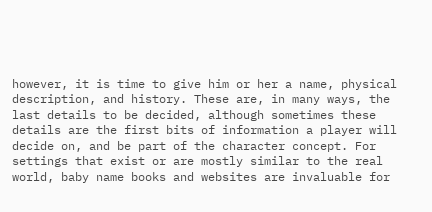however, it is time to give him or her a name, physical description, and history. These are, in many ways, the last details to be decided, although sometimes these details are the first bits of information a player will decide on, and be part of the character concept. For settings that exist or are mostly similar to the real world, baby name books and websites are invaluable for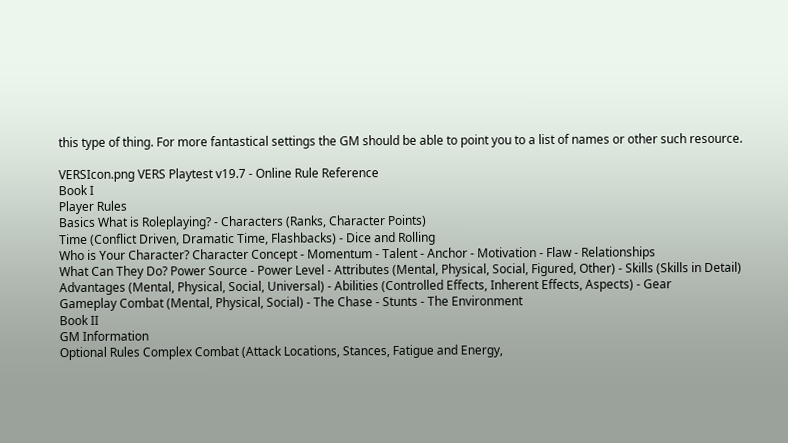this type of thing. For more fantastical settings the GM should be able to point you to a list of names or other such resource.

VERSIcon.png VERS Playtest v19.7 - Online Rule Reference
Book I
Player Rules
Basics What is Roleplaying? - Characters (Ranks, Character Points)
Time (Conflict Driven, Dramatic Time, Flashbacks) - Dice and Rolling
Who is Your Character? Character Concept - Momentum - Talent - Anchor - Motivation - Flaw - Relationships
What Can They Do? Power Source - Power Level - Attributes (Mental, Physical, Social, Figured, Other) - Skills (Skills in Detail)
Advantages (Mental, Physical, Social, Universal) - Abilities (Controlled Effects, Inherent Effects, Aspects) - Gear
Gameplay Combat (Mental, Physical, Social) - The Chase - Stunts - The Environment
Book II
GM Information
Optional Rules Complex Combat (Attack Locations, Stances, Fatigue and Energy,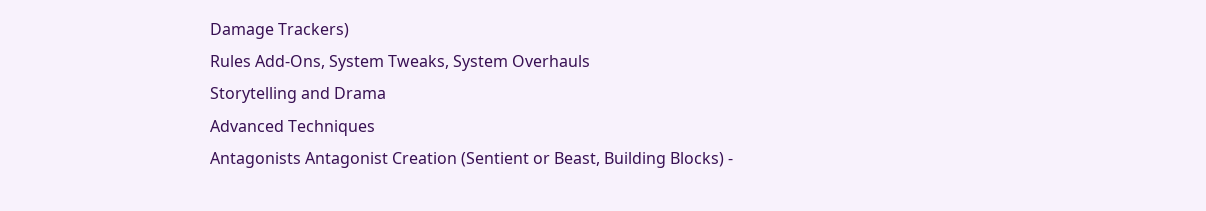Damage Trackers)
Rules Add-Ons, System Tweaks, System Overhauls
Storytelling and Drama
Advanced Techniques
Antagonists Antagonist Creation (Sentient or Beast, Building Blocks) -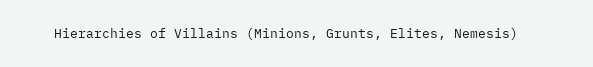Hierarchies of Villains (Minions, Grunts, Elites, Nemesis)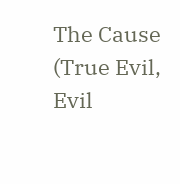The Cause (True Evil, Evil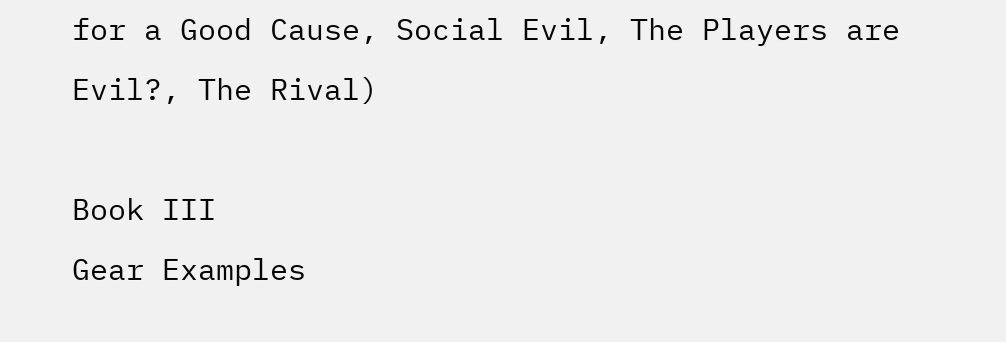for a Good Cause, Social Evil, The Players are Evil?, The Rival)

Book III
Gear Examples